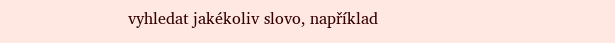vyhledat jakékoliv slovo, například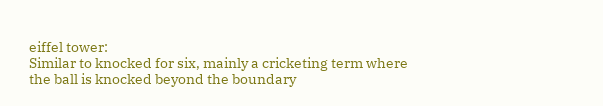eiffel tower:
Similar to knocked for six, mainly a cricketing term where the ball is knocked beyond the boundary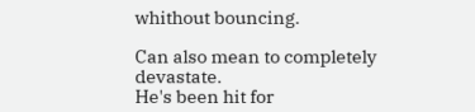whithout bouncing.

Can also mean to completely devastate.
He's been hit for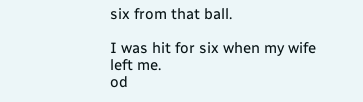six from that ball.

I was hit for six when my wife left me.
od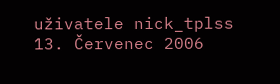uživatele nick_tplss 13. Červenec 2006